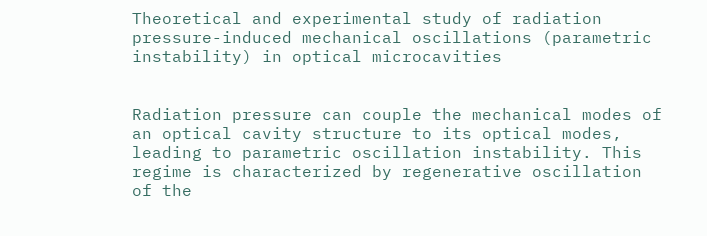Theoretical and experimental study of radiation pressure-induced mechanical oscillations (parametric instability) in optical microcavities


Radiation pressure can couple the mechanical modes of an optical cavity structure to its optical modes, leading to parametric oscillation instability. This regime is characterized by regenerative oscillation of the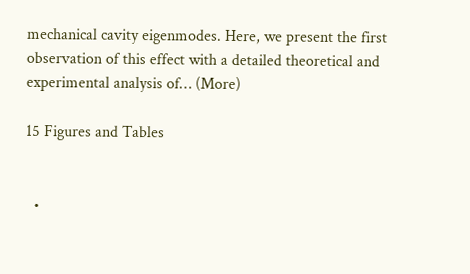mechanical cavity eigenmodes. Here, we present the first observation of this effect with a detailed theoretical and experimental analysis of… (More)

15 Figures and Tables


  •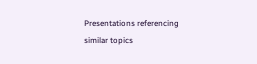Presentations referencing similar topics